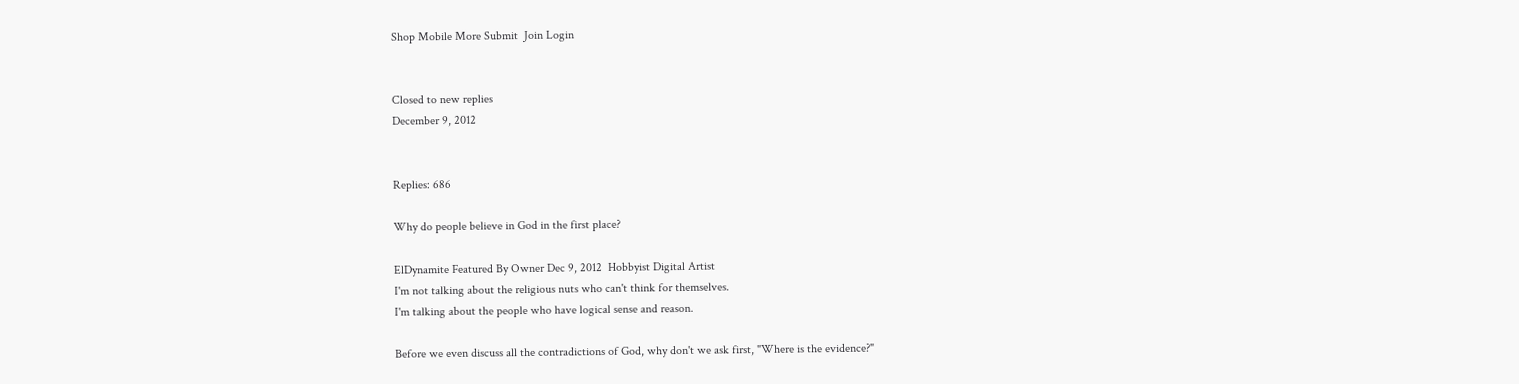Shop Mobile More Submit  Join Login


Closed to new replies
December 9, 2012


Replies: 686

Why do people believe in God in the first place?

ElDynamite Featured By Owner Dec 9, 2012  Hobbyist Digital Artist
I'm not talking about the religious nuts who can't think for themselves.
I'm talking about the people who have logical sense and reason.

Before we even discuss all the contradictions of God, why don't we ask first, "Where is the evidence?"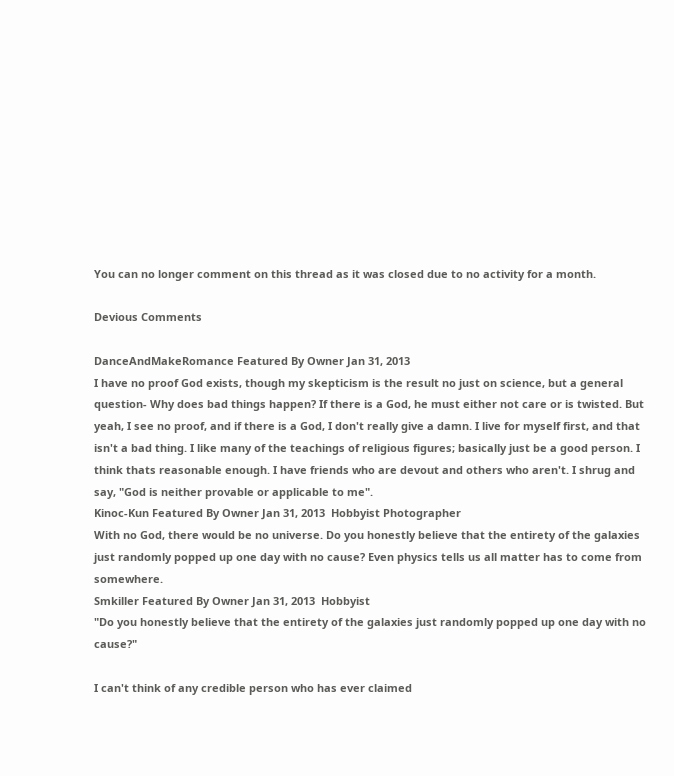You can no longer comment on this thread as it was closed due to no activity for a month.

Devious Comments

DanceAndMakeRomance Featured By Owner Jan 31, 2013
I have no proof God exists, though my skepticism is the result no just on science, but a general question- Why does bad things happen? If there is a God, he must either not care or is twisted. But yeah, I see no proof, and if there is a God, I don't really give a damn. I live for myself first, and that isn't a bad thing. I like many of the teachings of religious figures; basically just be a good person. I think thats reasonable enough. I have friends who are devout and others who aren't. I shrug and say, "God is neither provable or applicable to me".
Kinoc-Kun Featured By Owner Jan 31, 2013  Hobbyist Photographer
With no God, there would be no universe. Do you honestly believe that the entirety of the galaxies just randomly popped up one day with no cause? Even physics tells us all matter has to come from somewhere.
Smkiller Featured By Owner Jan 31, 2013  Hobbyist
"Do you honestly believe that the entirety of the galaxies just randomly popped up one day with no cause?"

I can't think of any credible person who has ever claimed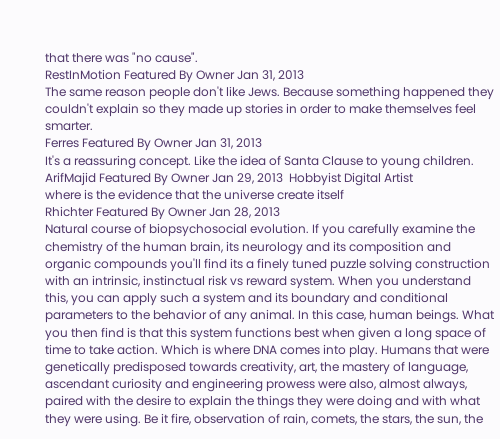that there was "no cause".
RestInMotion Featured By Owner Jan 31, 2013
The same reason people don't like Jews. Because something happened they couldn't explain so they made up stories in order to make themselves feel smarter.
Ferres Featured By Owner Jan 31, 2013
It's a reassuring concept. Like the idea of Santa Clause to young children.
ArifMajid Featured By Owner Jan 29, 2013  Hobbyist Digital Artist
where is the evidence that the universe create itself
Rhichter Featured By Owner Jan 28, 2013
Natural course of biopsychosocial evolution. If you carefully examine the chemistry of the human brain, its neurology and its composition and organic compounds you'll find its a finely tuned puzzle solving construction with an intrinsic, instinctual risk vs reward system. When you understand this, you can apply such a system and its boundary and conditional parameters to the behavior of any animal. In this case, human beings. What you then find is that this system functions best when given a long space of time to take action. Which is where DNA comes into play. Humans that were genetically predisposed towards creativity, art, the mastery of language, ascendant curiosity and engineering prowess were also, almost always, paired with the desire to explain the things they were doing and with what they were using. Be it fire, observation of rain, comets, the stars, the sun, the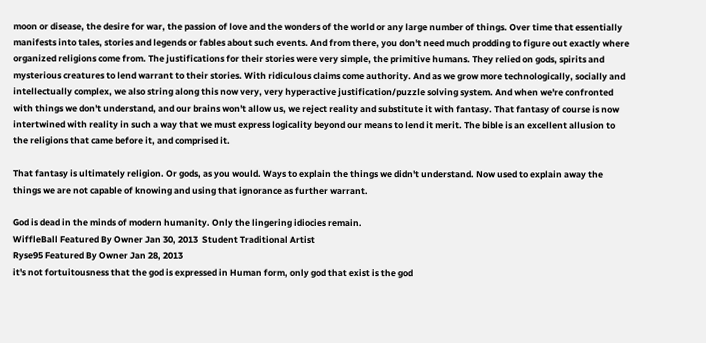moon or disease, the desire for war, the passion of love and the wonders of the world or any large number of things. Over time that essentially manifests into tales, stories and legends or fables about such events. And from there, you don't need much prodding to figure out exactly where organized religions come from. The justifications for their stories were very simple, the primitive humans. They relied on gods, spirits and mysterious creatures to lend warrant to their stories. With ridiculous claims come authority. And as we grow more technologically, socially and intellectually complex, we also string along this now very, very hyperactive justification/puzzle solving system. And when we're confronted with things we don't understand, and our brains won't allow us, we reject reality and substitute it with fantasy. That fantasy of course is now intertwined with reality in such a way that we must express logicality beyond our means to lend it merit. The bible is an excellent allusion to the religions that came before it, and comprised it.

That fantasy is ultimately religion. Or gods, as you would. Ways to explain the things we didn't understand. Now used to explain away the things we are not capable of knowing and using that ignorance as further warrant.

God is dead in the minds of modern humanity. Only the lingering idiocies remain.
WiffleBall Featured By Owner Jan 30, 2013  Student Traditional Artist
Ryse95 Featured By Owner Jan 28, 2013
it's not fortuitousness that the god is expressed in Human form, only god that exist is the god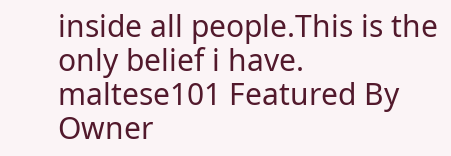inside all people.This is the only belief i have.
maltese101 Featured By Owner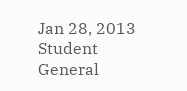Jan 28, 2013  Student General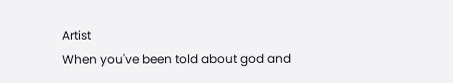Artist
When you've been told about god and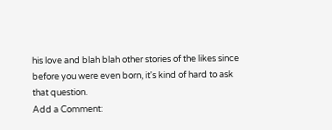his love and blah blah other stories of the likes since before you were even born, it's kind of hard to ask that question.
Add a Comment: